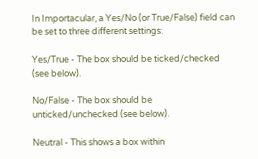In Importacular, a Yes/No (or True/False) field can be set to three different settings:

Yes/True - The box should be ticked/checked (see below).

No/False - The box should be unticked/unchecked (see below).

Neutral - This shows a box within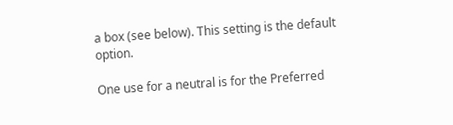a box (see below). This setting is the default option.

One use for a neutral is for the Preferred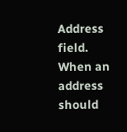Address field.  When an address should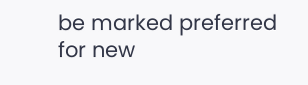be marked preferred for new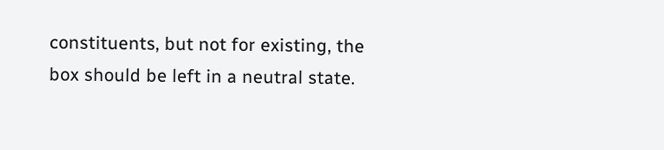constituents, but not for existing, the box should be left in a neutral state.